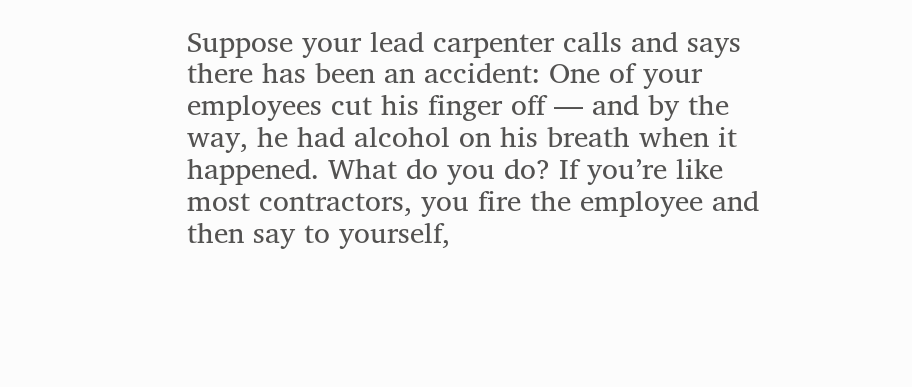Suppose your lead carpenter calls and says there has been an accident: One of your employees cut his finger off — and by the way, he had alcohol on his breath when it happened. What do you do? If you’re like most contractors, you fire the employee and then say to yourself,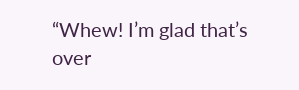“Whew! I’m glad that’s over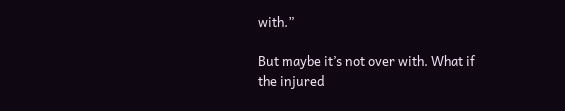with.”

But maybe it’s not over with. What if the injured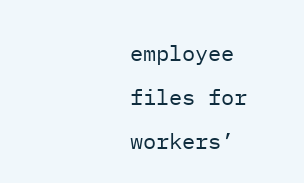employee files for workers’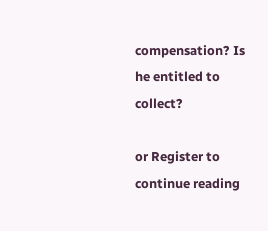compensation? Is he entitled to collect?

or Register to continue reading